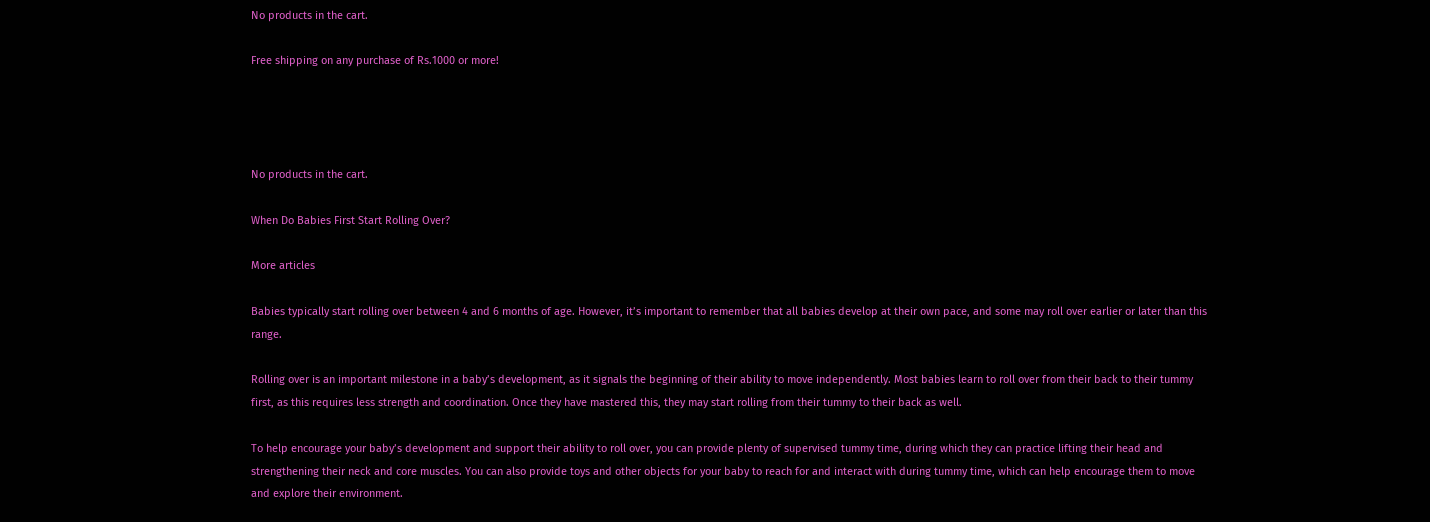No products in the cart.

Free shipping on any purchase of Rs.1000 or more!




No products in the cart.

When Do Babies First Start Rolling Over?

More articles

Babies typically start rolling over between 4 and 6 months of age. However, it’s important to remember that all babies develop at their own pace, and some may roll over earlier or later than this range.

Rolling over is an important milestone in a baby’s development, as it signals the beginning of their ability to move independently. Most babies learn to roll over from their back to their tummy first, as this requires less strength and coordination. Once they have mastered this, they may start rolling from their tummy to their back as well.

To help encourage your baby’s development and support their ability to roll over, you can provide plenty of supervised tummy time, during which they can practice lifting their head and strengthening their neck and core muscles. You can also provide toys and other objects for your baby to reach for and interact with during tummy time, which can help encourage them to move and explore their environment.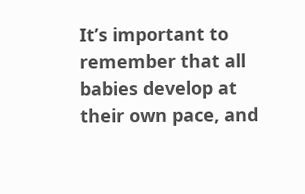It’s important to remember that all babies develop at their own pace, and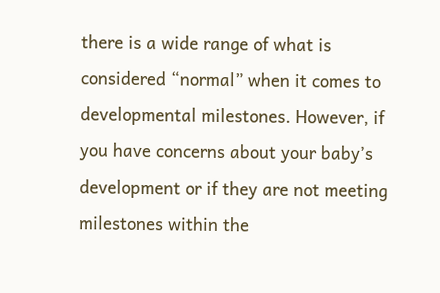there is a wide range of what is considered “normal” when it comes to developmental milestones. However, if you have concerns about your baby’s development or if they are not meeting milestones within the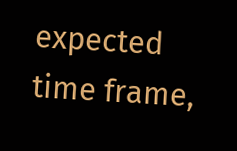expected time frame,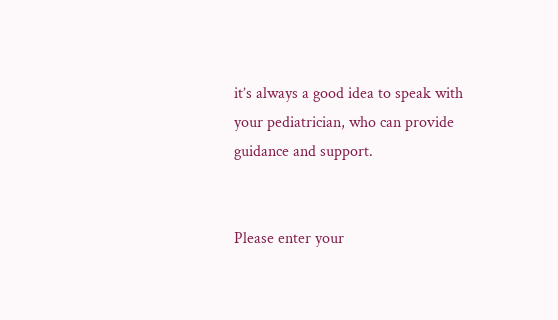it’s always a good idea to speak with your pediatrician, who can provide guidance and support.


Please enter your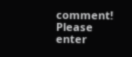comment!
Please enter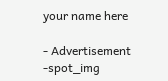your name here

- Advertisement -spot_img